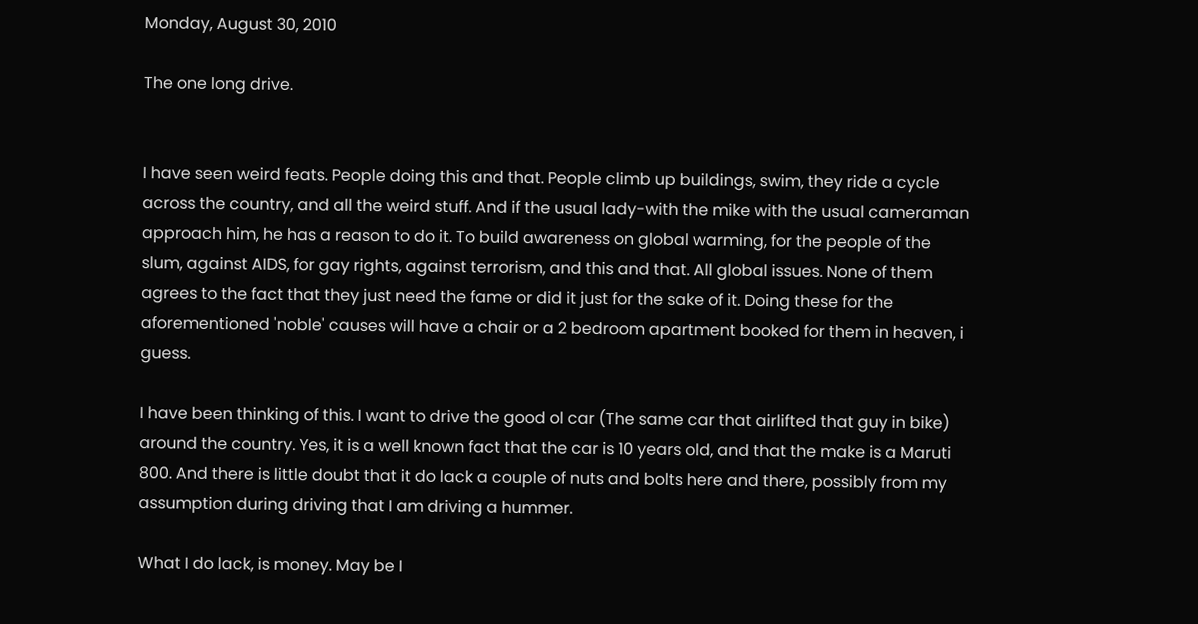Monday, August 30, 2010

The one long drive.


I have seen weird feats. People doing this and that. People climb up buildings, swim, they ride a cycle across the country, and all the weird stuff. And if the usual lady-with the mike with the usual cameraman approach him, he has a reason to do it. To build awareness on global warming, for the people of the slum, against AIDS, for gay rights, against terrorism, and this and that. All global issues. None of them agrees to the fact that they just need the fame or did it just for the sake of it. Doing these for the aforementioned 'noble' causes will have a chair or a 2 bedroom apartment booked for them in heaven, i guess.

I have been thinking of this. I want to drive the good ol car (The same car that airlifted that guy in bike) around the country. Yes, it is a well known fact that the car is 10 years old, and that the make is a Maruti 800. And there is little doubt that it do lack a couple of nuts and bolts here and there, possibly from my assumption during driving that I am driving a hummer.

What I do lack, is money. May be I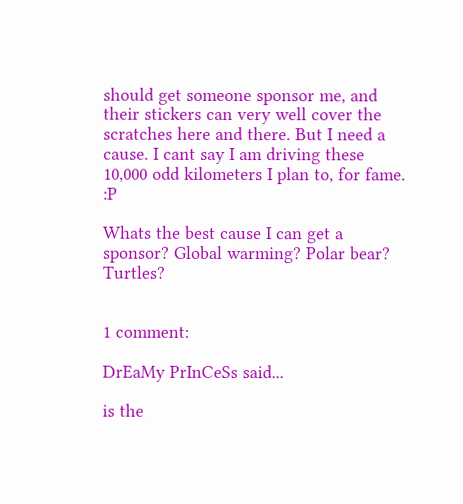should get someone sponsor me, and their stickers can very well cover the scratches here and there. But I need a cause. I cant say I am driving these 10,000 odd kilometers I plan to, for fame. :P

Whats the best cause I can get a sponsor? Global warming? Polar bear? Turtles?


1 comment:

DrEaMy PrInCeSs said...

is the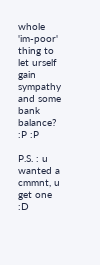whole 'im-poor' thing to let urself gain sympathy and some bank balance? :P :P

P.S. : u wanted a cmmnt, u get one :D